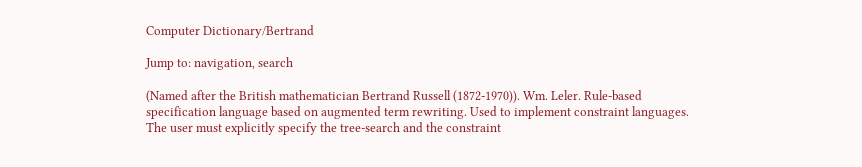Computer Dictionary/Bertrand

Jump to: navigation, search

(Named after the British mathematician Bertrand Russell (1872-1970)). Wm. Leler. Rule-based specification language based on augmented term rewriting. Used to implement constraint languages. The user must explicitly specify the tree-search and the constraint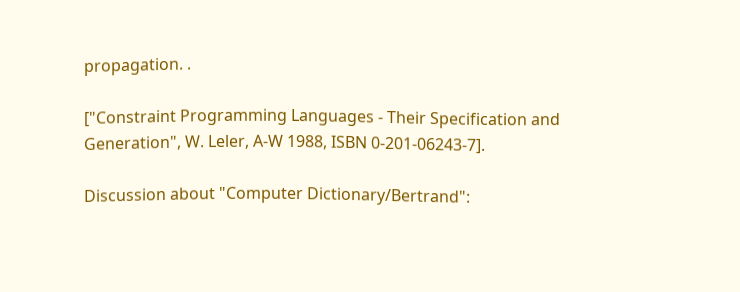propagation. .

["Constraint Programming Languages - Their Specification and Generation", W. Leler, A-W 1988, ISBN 0-201-06243-7].

Discussion about "Computer Dictionary/Bertrand":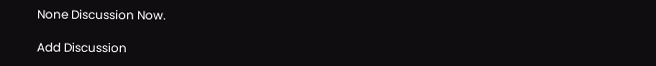None Discussion Now.

Add Discussion